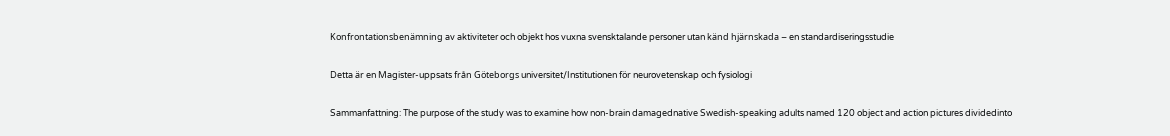Konfrontationsbenämning av aktiviteter och objekt hos vuxna svensktalande personer utan känd hjärnskada – en standardiseringsstudie

Detta är en Magister-uppsats från Göteborgs universitet/Institutionen för neurovetenskap och fysiologi

Sammanfattning: The purpose of the study was to examine how non-brain damagednative Swedish-speaking adults named 120 object and action pictures dividedinto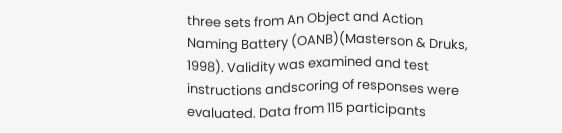three sets from An Object and Action Naming Battery (OANB)(Masterson & Druks, 1998). Validity was examined and test instructions andscoring of responses were evaluated. Data from 115 participants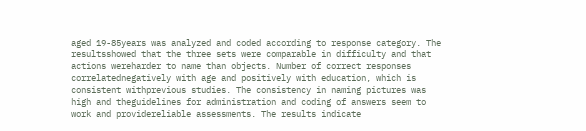aged 19-85years was analyzed and coded according to response category. The resultsshowed that the three sets were comparable in difficulty and that actions wereharder to name than objects. Number of correct responses correlatednegatively with age and positively with education, which is consistent withprevious studies. The consistency in naming pictures was high and theguidelines for administration and coding of answers seem to work and providereliable assessments. The results indicate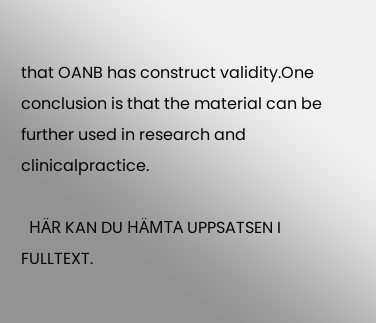that OANB has construct validity.One conclusion is that the material can be further used in research and clinicalpractice.

  HÄR KAN DU HÄMTA UPPSATSEN I FULLTEXT.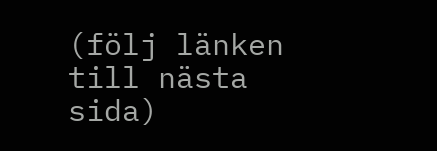(följ länken till nästa sida)